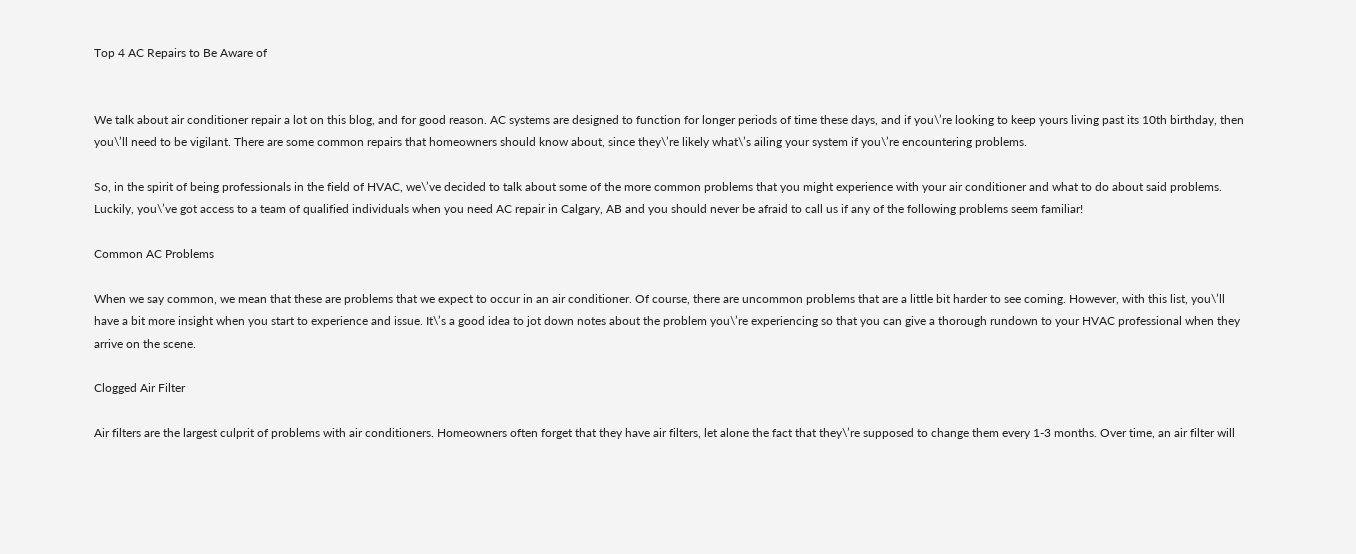Top 4 AC Repairs to Be Aware of


We talk about air conditioner repair a lot on this blog, and for good reason. AC systems are designed to function for longer periods of time these days, and if you\’re looking to keep yours living past its 10th birthday, then you\’ll need to be vigilant. There are some common repairs that homeowners should know about, since they\’re likely what\’s ailing your system if you\’re encountering problems.

So, in the spirit of being professionals in the field of HVAC, we\’ve decided to talk about some of the more common problems that you might experience with your air conditioner and what to do about said problems. Luckily, you\’ve got access to a team of qualified individuals when you need AC repair in Calgary, AB and you should never be afraid to call us if any of the following problems seem familiar!

Common AC Problems

When we say common, we mean that these are problems that we expect to occur in an air conditioner. Of course, there are uncommon problems that are a little bit harder to see coming. However, with this list, you\’ll have a bit more insight when you start to experience and issue. It\’s a good idea to jot down notes about the problem you\’re experiencing so that you can give a thorough rundown to your HVAC professional when they arrive on the scene.

Clogged Air Filter

Air filters are the largest culprit of problems with air conditioners. Homeowners often forget that they have air filters, let alone the fact that they\’re supposed to change them every 1-3 months. Over time, an air filter will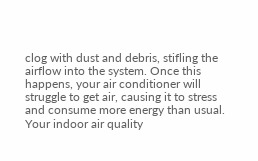clog with dust and debris, stifling the airflow into the system. Once this happens, your air conditioner will struggle to get air, causing it to stress and consume more energy than usual. Your indoor air quality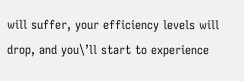will suffer, your efficiency levels will drop, and you\’ll start to experience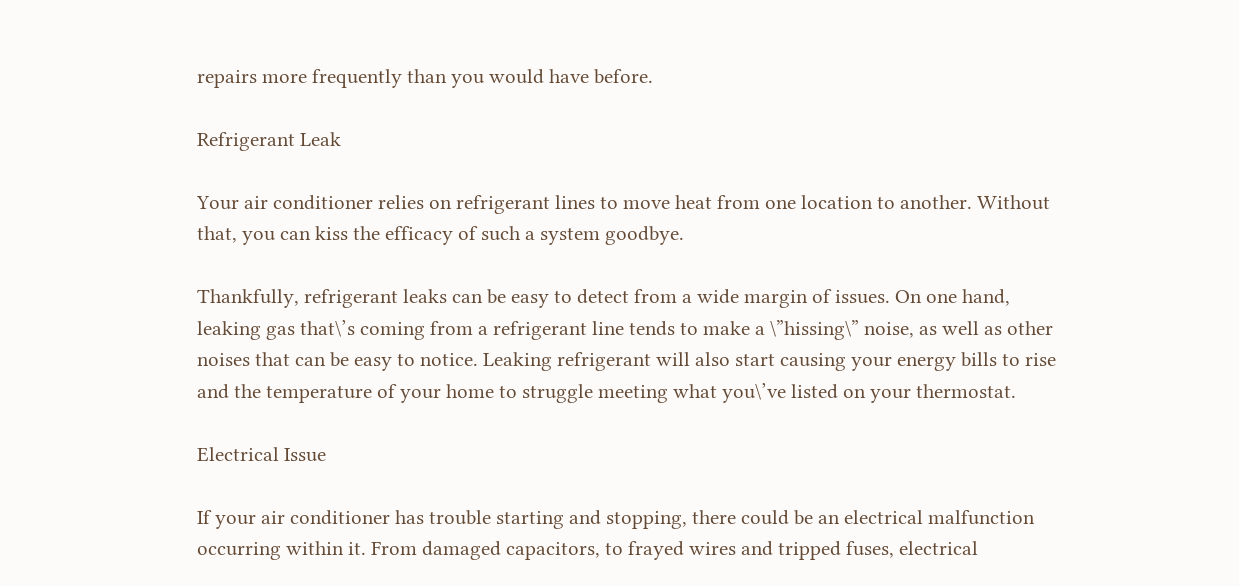repairs more frequently than you would have before.

Refrigerant Leak

Your air conditioner relies on refrigerant lines to move heat from one location to another. Without that, you can kiss the efficacy of such a system goodbye.

Thankfully, refrigerant leaks can be easy to detect from a wide margin of issues. On one hand, leaking gas that\’s coming from a refrigerant line tends to make a \”hissing\” noise, as well as other noises that can be easy to notice. Leaking refrigerant will also start causing your energy bills to rise and the temperature of your home to struggle meeting what you\’ve listed on your thermostat.

Electrical Issue

If your air conditioner has trouble starting and stopping, there could be an electrical malfunction occurring within it. From damaged capacitors, to frayed wires and tripped fuses, electrical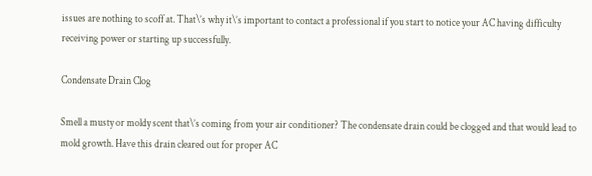issues are nothing to scoff at. That\’s why it\’s important to contact a professional if you start to notice your AC having difficulty receiving power or starting up successfully.

Condensate Drain Clog

Smell a musty or moldy scent that\’s coming from your air conditioner? The condensate drain could be clogged and that would lead to mold growth. Have this drain cleared out for proper AC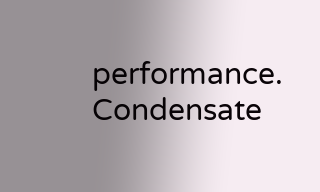performance. Condensate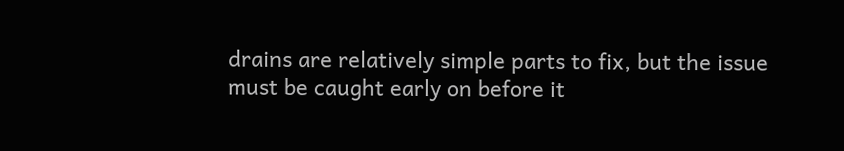drains are relatively simple parts to fix, but the issue must be caught early on before it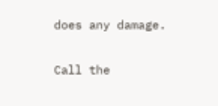does any damage.

Call the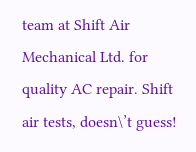team at Shift Air Mechanical Ltd. for quality AC repair. Shift air tests, doesn\’t guess!